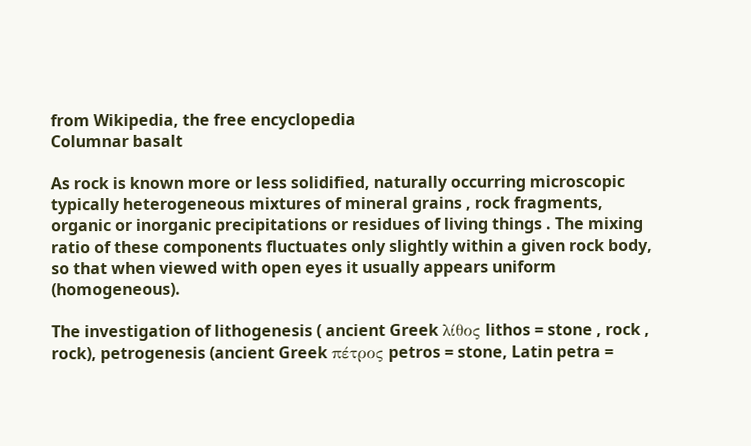from Wikipedia, the free encyclopedia
Columnar basalt

As rock is known more or less solidified, naturally occurring microscopic typically heterogeneous mixtures of mineral grains , rock fragments, organic or inorganic precipitations or residues of living things . The mixing ratio of these components fluctuates only slightly within a given rock body, so that when viewed with open eyes it usually appears uniform (homogeneous).

The investigation of lithogenesis ( ancient Greek λίθος lithos = stone , rock , rock), petrogenesis (ancient Greek πέτρος petros = stone, Latin petra =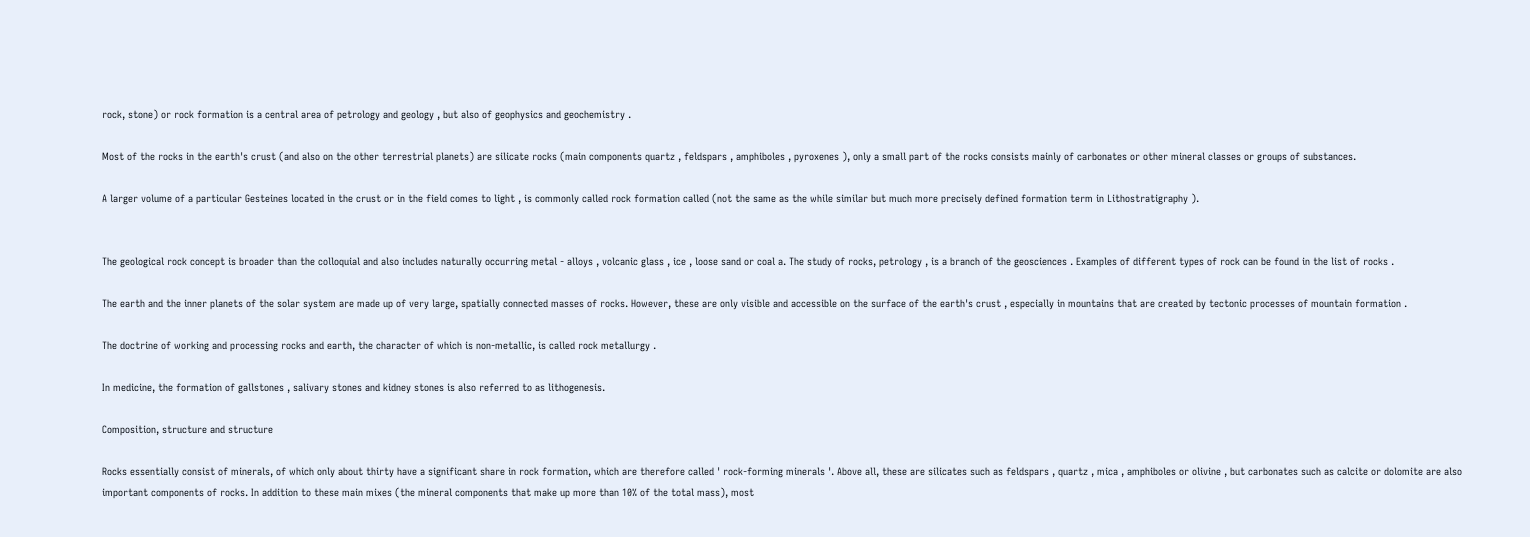rock, stone) or rock formation is a central area of petrology and geology , but also of geophysics and geochemistry .

Most of the rocks in the earth's crust (and also on the other terrestrial planets) are silicate rocks (main components quartz , feldspars , amphiboles , pyroxenes ), only a small part of the rocks consists mainly of carbonates or other mineral classes or groups of substances.

A larger volume of a particular Gesteines located in the crust or in the field comes to light , is commonly called rock formation called (not the same as the while similar but much more precisely defined formation term in Lithostratigraphy ).


The geological rock concept is broader than the colloquial and also includes naturally occurring metal - alloys , volcanic glass , ice , loose sand or coal a. The study of rocks, petrology , is a branch of the geosciences . Examples of different types of rock can be found in the list of rocks .

The earth and the inner planets of the solar system are made up of very large, spatially connected masses of rocks. However, these are only visible and accessible on the surface of the earth's crust , especially in mountains that are created by tectonic processes of mountain formation .

The doctrine of working and processing rocks and earth, the character of which is non-metallic, is called rock metallurgy .

In medicine, the formation of gallstones , salivary stones and kidney stones is also referred to as lithogenesis.

Composition, structure and structure

Rocks essentially consist of minerals, of which only about thirty have a significant share in rock formation, which are therefore called ' rock-forming minerals '. Above all, these are silicates such as feldspars , quartz , mica , amphiboles or olivine , but carbonates such as calcite or dolomite are also important components of rocks. In addition to these main mixes (the mineral components that make up more than 10% of the total mass), most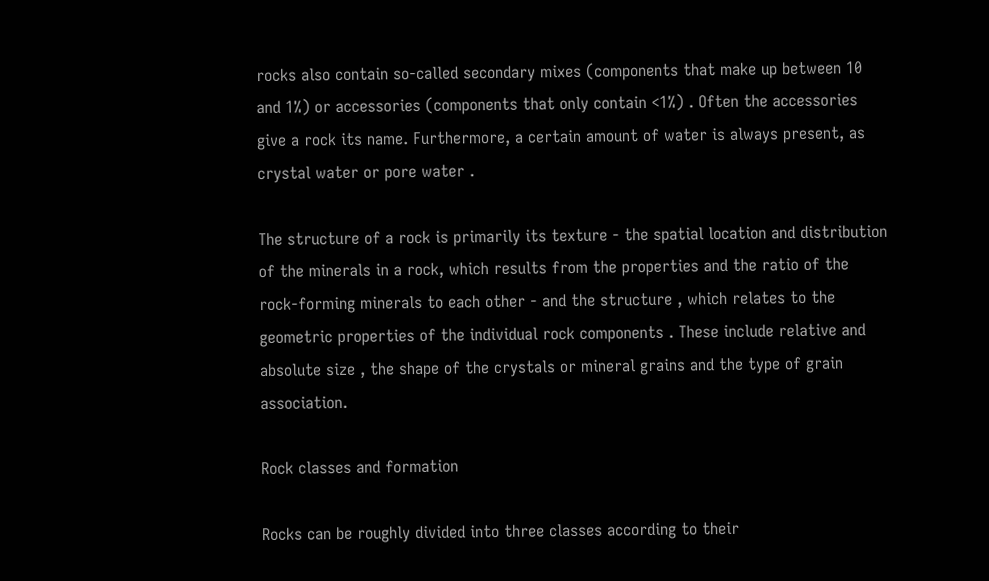rocks also contain so-called secondary mixes (components that make up between 10 and 1%) or accessories (components that only contain <1%) . Often the accessories give a rock its name. Furthermore, a certain amount of water is always present, as crystal water or pore water .

The structure of a rock is primarily its texture - the spatial location and distribution of the minerals in a rock, which results from the properties and the ratio of the rock-forming minerals to each other - and the structure , which relates to the geometric properties of the individual rock components . These include relative and absolute size , the shape of the crystals or mineral grains and the type of grain association.

Rock classes and formation

Rocks can be roughly divided into three classes according to their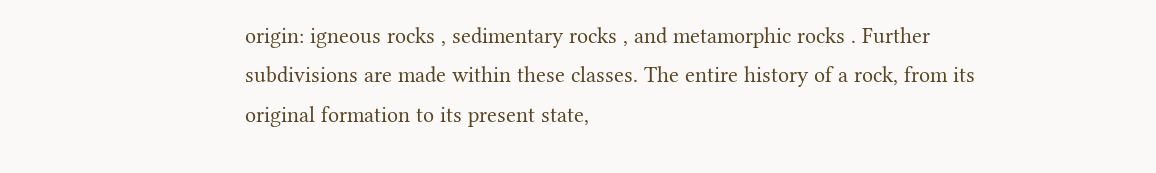origin: igneous rocks , sedimentary rocks , and metamorphic rocks . Further subdivisions are made within these classes. The entire history of a rock, from its original formation to its present state,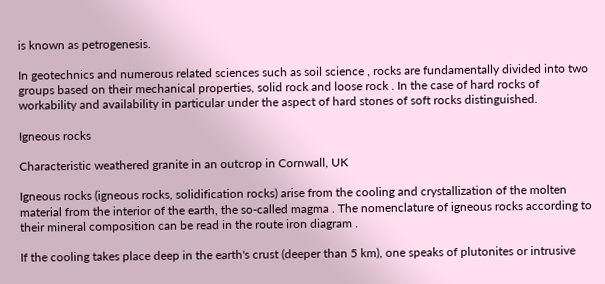is known as petrogenesis.

In geotechnics and numerous related sciences such as soil science , rocks are fundamentally divided into two groups based on their mechanical properties, solid rock and loose rock . In the case of hard rocks of workability and availability in particular under the aspect of hard stones of soft rocks distinguished.

Igneous rocks

Characteristic weathered granite in an outcrop in Cornwall, UK

Igneous rocks (igneous rocks, solidification rocks) arise from the cooling and crystallization of the molten material from the interior of the earth, the so-called magma . The nomenclature of igneous rocks according to their mineral composition can be read in the route iron diagram .

If the cooling takes place deep in the earth's crust (deeper than 5 km), one speaks of plutonites or intrusive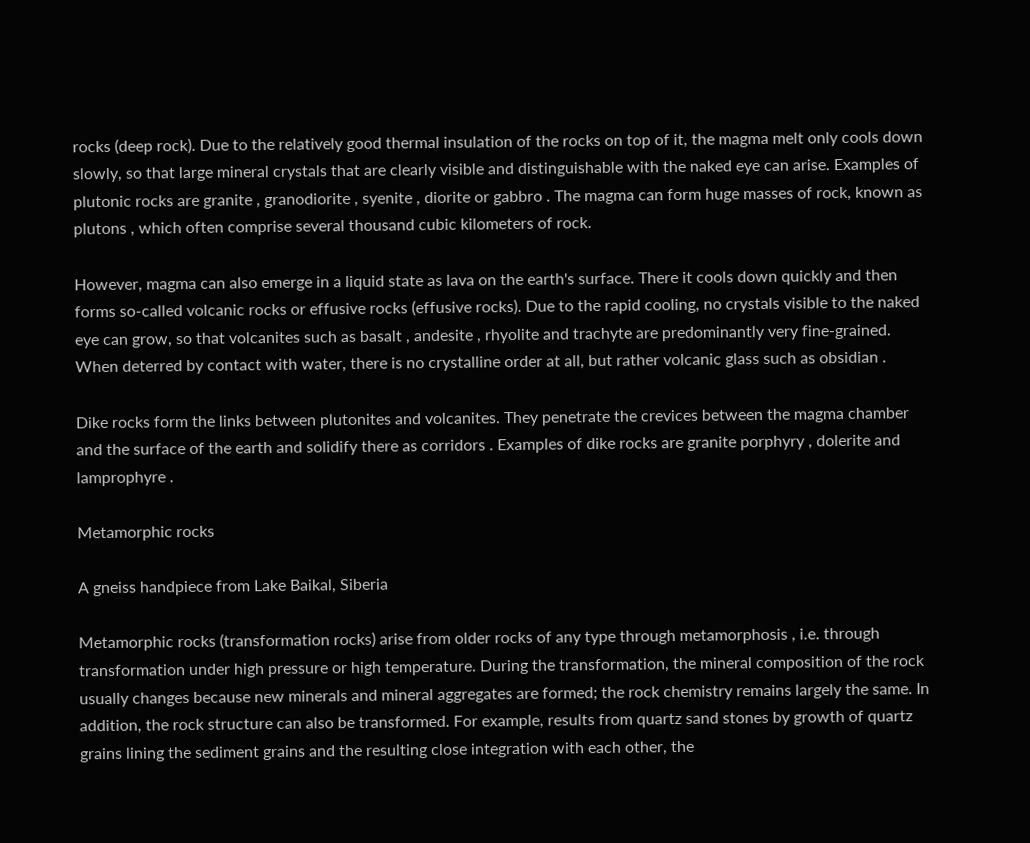rocks (deep rock). Due to the relatively good thermal insulation of the rocks on top of it, the magma melt only cools down slowly, so that large mineral crystals that are clearly visible and distinguishable with the naked eye can arise. Examples of plutonic rocks are granite , granodiorite , syenite , diorite or gabbro . The magma can form huge masses of rock, known as plutons , which often comprise several thousand cubic kilometers of rock.

However, magma can also emerge in a liquid state as lava on the earth's surface. There it cools down quickly and then forms so-called volcanic rocks or effusive rocks (effusive rocks). Due to the rapid cooling, no crystals visible to the naked eye can grow, so that volcanites such as basalt , andesite , rhyolite and trachyte are predominantly very fine-grained. When deterred by contact with water, there is no crystalline order at all, but rather volcanic glass such as obsidian .

Dike rocks form the links between plutonites and volcanites. They penetrate the crevices between the magma chamber and the surface of the earth and solidify there as corridors . Examples of dike rocks are granite porphyry , dolerite and lamprophyre .

Metamorphic rocks

A gneiss handpiece from Lake Baikal, Siberia

Metamorphic rocks (transformation rocks) arise from older rocks of any type through metamorphosis , i.e. through transformation under high pressure or high temperature. During the transformation, the mineral composition of the rock usually changes because new minerals and mineral aggregates are formed; the rock chemistry remains largely the same. In addition, the rock structure can also be transformed. For example, results from quartz sand stones by growth of quartz grains lining the sediment grains and the resulting close integration with each other, the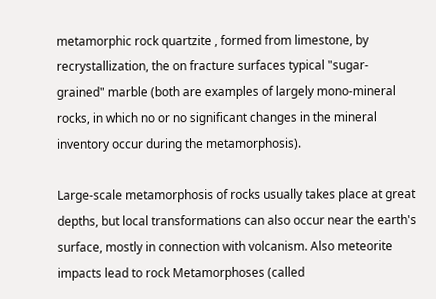metamorphic rock quartzite , formed from limestone, by recrystallization, the on fracture surfaces typical "sugar-grained" marble (both are examples of largely mono-mineral rocks, in which no or no significant changes in the mineral inventory occur during the metamorphosis).

Large-scale metamorphosis of rocks usually takes place at great depths, but local transformations can also occur near the earth's surface, mostly in connection with volcanism. Also meteorite impacts lead to rock Metamorphoses (called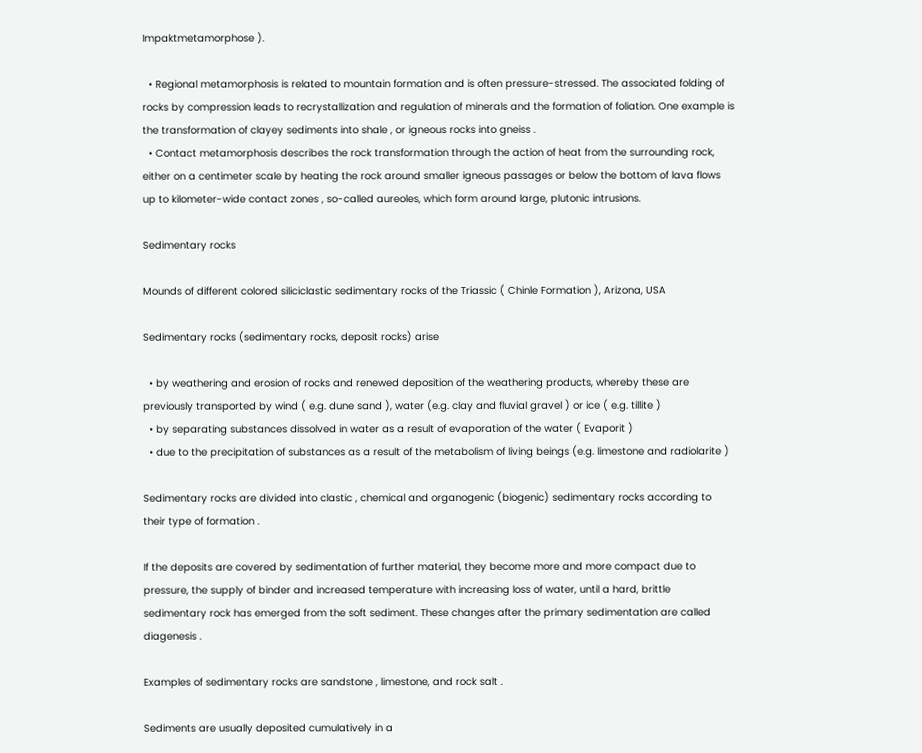Impaktmetamorphose ).

  • Regional metamorphosis is related to mountain formation and is often pressure-stressed. The associated folding of rocks by compression leads to recrystallization and regulation of minerals and the formation of foliation. One example is the transformation of clayey sediments into shale , or igneous rocks into gneiss .
  • Contact metamorphosis describes the rock transformation through the action of heat from the surrounding rock, either on a centimeter scale by heating the rock around smaller igneous passages or below the bottom of lava flows up to kilometer-wide contact zones , so-called aureoles, which form around large, plutonic intrusions.

Sedimentary rocks

Mounds of different colored siliciclastic sedimentary rocks of the Triassic ( Chinle Formation ), Arizona, USA

Sedimentary rocks (sedimentary rocks, deposit rocks) arise

  • by weathering and erosion of rocks and renewed deposition of the weathering products, whereby these are previously transported by wind ( e.g. dune sand ), water (e.g. clay and fluvial gravel ) or ice ( e.g. tillite )
  • by separating substances dissolved in water as a result of evaporation of the water ( Evaporit )
  • due to the precipitation of substances as a result of the metabolism of living beings (e.g. limestone and radiolarite )

Sedimentary rocks are divided into clastic , chemical and organogenic (biogenic) sedimentary rocks according to their type of formation .

If the deposits are covered by sedimentation of further material, they become more and more compact due to pressure, the supply of binder and increased temperature with increasing loss of water, until a hard, brittle sedimentary rock has emerged from the soft sediment. These changes after the primary sedimentation are called diagenesis .

Examples of sedimentary rocks are sandstone , limestone, and rock salt .

Sediments are usually deposited cumulatively in a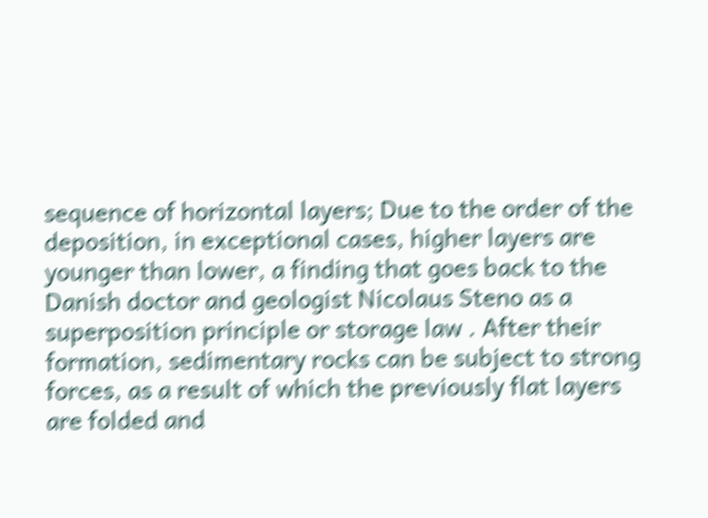sequence of horizontal layers; Due to the order of the deposition, in exceptional cases, higher layers are younger than lower, a finding that goes back to the Danish doctor and geologist Nicolaus Steno as a superposition principle or storage law . After their formation, sedimentary rocks can be subject to strong forces, as a result of which the previously flat layers are folded and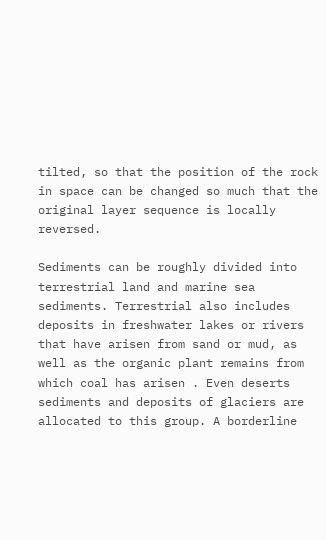tilted, so that the position of the rock in space can be changed so much that the original layer sequence is locally reversed.

Sediments can be roughly divided into terrestrial land and marine sea sediments. Terrestrial also includes deposits in freshwater lakes or rivers that have arisen from sand or mud, as well as the organic plant remains from which coal has arisen . Even deserts sediments and deposits of glaciers are allocated to this group. A borderline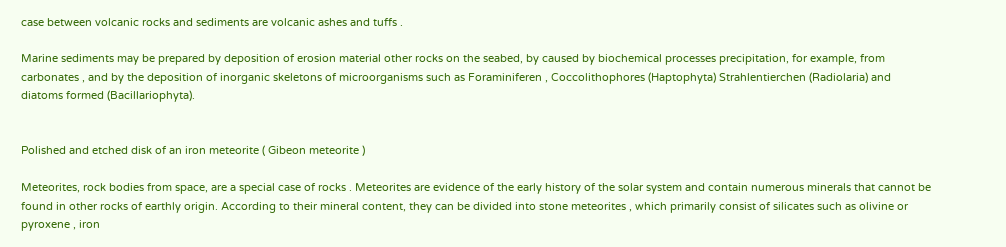case between volcanic rocks and sediments are volcanic ashes and tuffs .

Marine sediments may be prepared by deposition of erosion material other rocks on the seabed, by caused by biochemical processes precipitation, for example, from carbonates , and by the deposition of inorganic skeletons of microorganisms such as Foraminiferen , Coccolithophores (Haptophyta) Strahlentierchen (Radiolaria) and diatoms formed (Bacillariophyta).


Polished and etched disk of an iron meteorite ( Gibeon meteorite )

Meteorites, rock bodies from space, are a special case of rocks . Meteorites are evidence of the early history of the solar system and contain numerous minerals that cannot be found in other rocks of earthly origin. According to their mineral content, they can be divided into stone meteorites , which primarily consist of silicates such as olivine or pyroxene , iron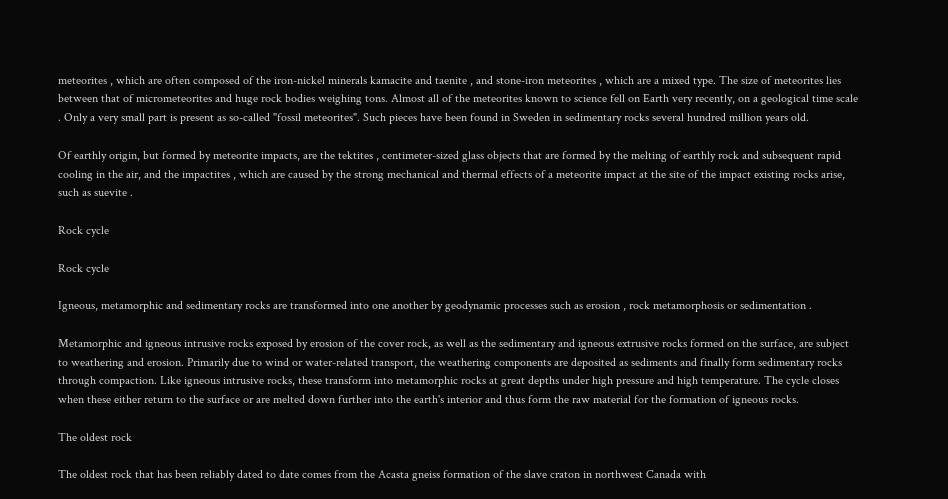meteorites , which are often composed of the iron-nickel minerals kamacite and taenite , and stone-iron meteorites , which are a mixed type. The size of meteorites lies between that of micrometeorites and huge rock bodies weighing tons. Almost all of the meteorites known to science fell on Earth very recently, on a geological time scale . Only a very small part is present as so-called "fossil meteorites". Such pieces have been found in Sweden in sedimentary rocks several hundred million years old.

Of earthly origin, but formed by meteorite impacts, are the tektites , centimeter-sized glass objects that are formed by the melting of earthly rock and subsequent rapid cooling in the air, and the impactites , which are caused by the strong mechanical and thermal effects of a meteorite impact at the site of the impact existing rocks arise, such as suevite .

Rock cycle

Rock cycle

Igneous, metamorphic and sedimentary rocks are transformed into one another by geodynamic processes such as erosion , rock metamorphosis or sedimentation .

Metamorphic and igneous intrusive rocks exposed by erosion of the cover rock, as well as the sedimentary and igneous extrusive rocks formed on the surface, are subject to weathering and erosion. Primarily due to wind or water-related transport, the weathering components are deposited as sediments and finally form sedimentary rocks through compaction. Like igneous intrusive rocks, these transform into metamorphic rocks at great depths under high pressure and high temperature. The cycle closes when these either return to the surface or are melted down further into the earth's interior and thus form the raw material for the formation of igneous rocks.

The oldest rock

The oldest rock that has been reliably dated to date comes from the Acasta gneiss formation of the slave craton in northwest Canada with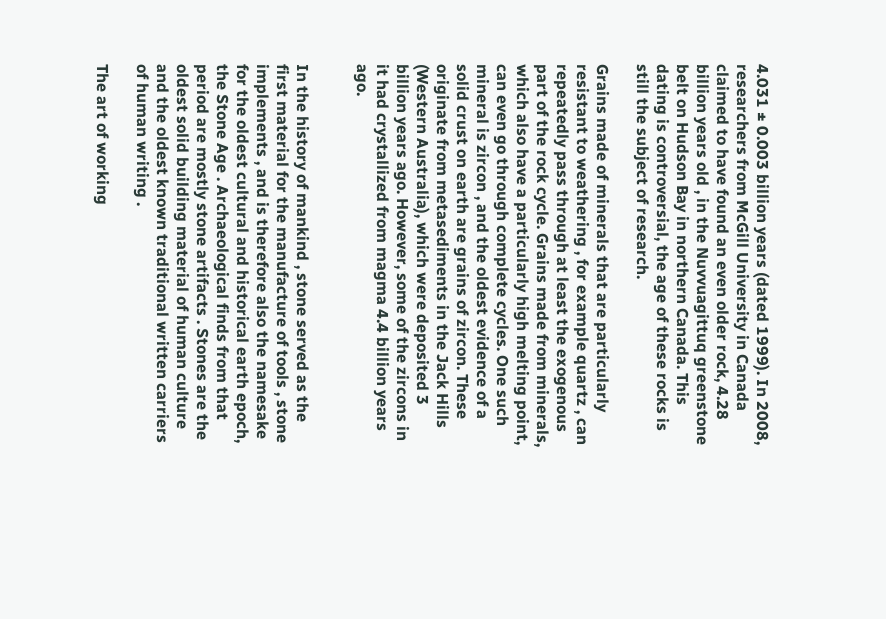4.031 ± 0.003 billion years (dated 1999). In 2008, researchers from McGill University in Canada claimed to have found an even older rock, 4.28 billion years old , in the Nuvvuagittuq greenstone belt on Hudson Bay in northern Canada. This dating is controversial, the age of these rocks is still the subject of research.

Grains made of minerals that are particularly resistant to weathering , for example quartz , can repeatedly pass through at least the exogenous part of the rock cycle. Grains made from minerals, which also have a particularly high melting point, can even go through complete cycles. One such mineral is zircon , and the oldest evidence of a solid crust on earth are grains of zircon. These originate from metasediments in the Jack Hills (Western Australia), which were deposited 3 billion years ago. However, some of the zircons in it had crystallized from magma 4.4 billion years ago.


In the history of mankind , stone served as the first material for the manufacture of tools , stone implements , and is therefore also the namesake for the oldest cultural and historical earth epoch, the Stone Age . Archaeological finds from that period are mostly stone artifacts . Stones are the oldest solid building material of human culture and the oldest known traditional written carriers of human writing .

The art of working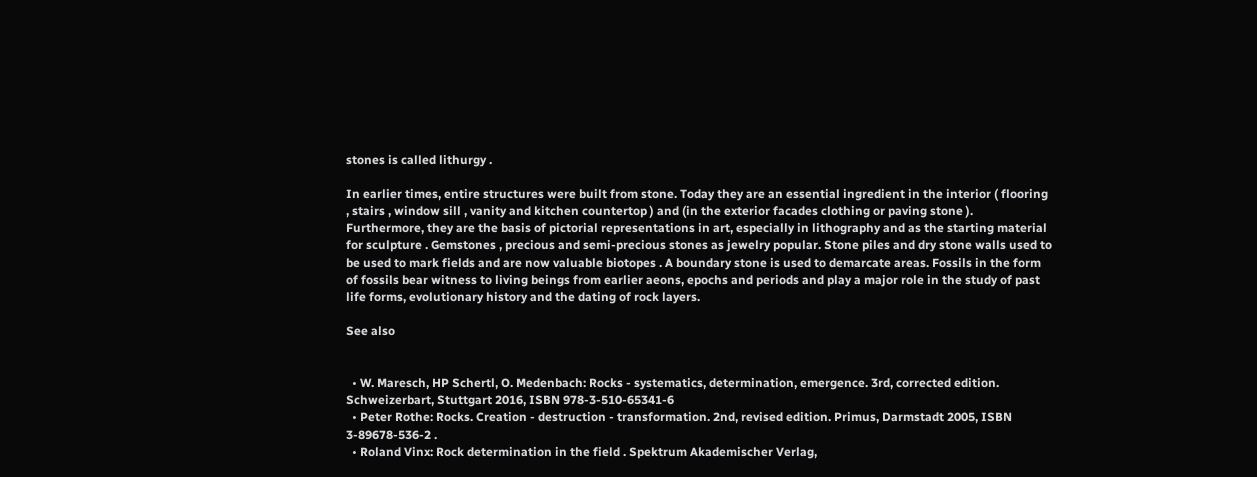stones is called lithurgy .

In earlier times, entire structures were built from stone. Today they are an essential ingredient in the interior ( flooring , stairs , window sill , vanity and kitchen countertop ) and (in the exterior facades clothing or paving stone ). Furthermore, they are the basis of pictorial representations in art, especially in lithography and as the starting material for sculpture . Gemstones , precious and semi-precious stones as jewelry popular. Stone piles and dry stone walls used to be used to mark fields and are now valuable biotopes . A boundary stone is used to demarcate areas. Fossils in the form of fossils bear witness to living beings from earlier aeons, epochs and periods and play a major role in the study of past life forms, evolutionary history and the dating of rock layers.

See also


  • W. Maresch, HP Schertl, O. Medenbach: Rocks - systematics, determination, emergence. 3rd, corrected edition. Schweizerbart, Stuttgart 2016, ISBN 978-3-510-65341-6
  • Peter Rothe: Rocks. Creation - destruction - transformation. 2nd, revised edition. Primus, Darmstadt 2005, ISBN 3-89678-536-2 .
  • Roland Vinx: Rock determination in the field . Spektrum Akademischer Verlag,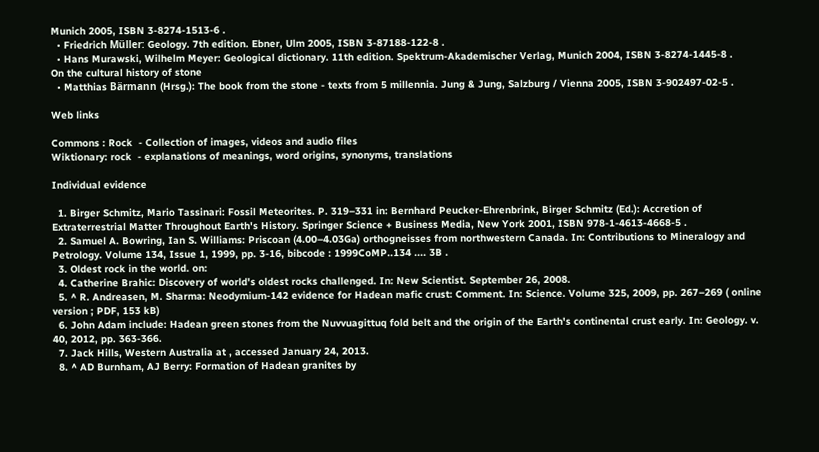Munich 2005, ISBN 3-8274-1513-6 .
  • Friedrich Müller: Geology. 7th edition. Ebner, Ulm 2005, ISBN 3-87188-122-8 .
  • Hans Murawski, Wilhelm Meyer: Geological dictionary. 11th edition. Spektrum-Akademischer Verlag, Munich 2004, ISBN 3-8274-1445-8 .
On the cultural history of stone
  • Matthias Bärmann (Hrsg.): The book from the stone - texts from 5 millennia. Jung & Jung, Salzburg / Vienna 2005, ISBN 3-902497-02-5 .

Web links

Commons : Rock  - Collection of images, videos and audio files
Wiktionary: rock  - explanations of meanings, word origins, synonyms, translations

Individual evidence

  1. Birger Schmitz, Mario Tassinari: Fossil Meteorites. P. 319–331 in: Bernhard Peucker-Ehrenbrink, Birger Schmitz (Ed.): Accretion of Extraterrestrial Matter Throughout Earth's History. Springer Science + Business Media, New York 2001, ISBN 978-1-4613-4668-5 .
  2. Samuel A. Bowring, Ian S. Williams: Priscoan (4.00–4.03Ga) orthogneisses from northwestern Canada. In: Contributions to Mineralogy and Petrology. Volume 134, Issue 1, 1999, pp. 3-16, bibcode : 1999CoMP..134 .... 3B .
  3. Oldest rock in the world. on:
  4. Catherine Brahic: Discovery of world's oldest rocks challenged. In: New Scientist. September 26, 2008.
  5. ^ R. Andreasen, M. Sharma: Neodymium-142 evidence for Hadean mafic crust: Comment. In: Science. Volume 325, 2009, pp. 267–269 ( online version ; PDF, 153 kB)
  6. John Adam include: Hadean green stones from the Nuvvuagittuq fold belt and the origin of the Earth's continental crust early. In: Geology. v. 40, 2012, pp. 363-366.
  7. Jack Hills, Western Australia at , accessed January 24, 2013.
  8. ^ AD Burnham, AJ Berry: Formation of Hadean granites by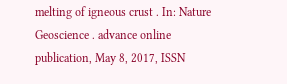melting of igneous crust . In: Nature Geoscience . advance online publication, May 8, 2017, ISSN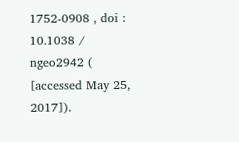1752-0908 , doi : 10.1038 / ngeo2942 ( [accessed May 25, 2017]).